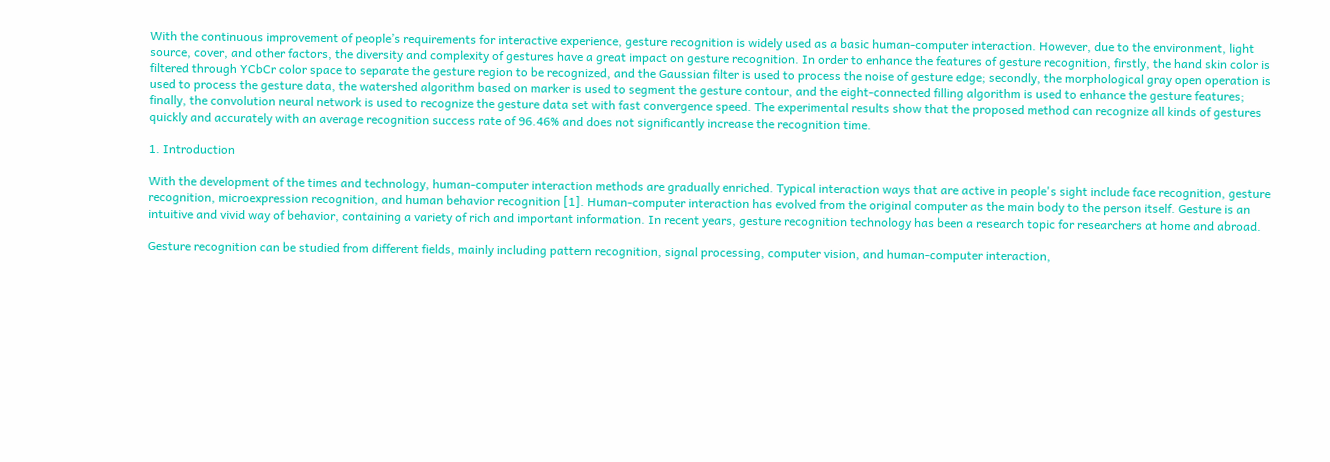With the continuous improvement of people’s requirements for interactive experience, gesture recognition is widely used as a basic human-computer interaction. However, due to the environment, light source, cover, and other factors, the diversity and complexity of gestures have a great impact on gesture recognition. In order to enhance the features of gesture recognition, firstly, the hand skin color is filtered through YCbCr color space to separate the gesture region to be recognized, and the Gaussian filter is used to process the noise of gesture edge; secondly, the morphological gray open operation is used to process the gesture data, the watershed algorithm based on marker is used to segment the gesture contour, and the eight-connected filling algorithm is used to enhance the gesture features; finally, the convolution neural network is used to recognize the gesture data set with fast convergence speed. The experimental results show that the proposed method can recognize all kinds of gestures quickly and accurately with an average recognition success rate of 96.46% and does not significantly increase the recognition time.

1. Introduction

With the development of the times and technology, human-computer interaction methods are gradually enriched. Typical interaction ways that are active in people's sight include face recognition, gesture recognition, microexpression recognition, and human behavior recognition [1]. Human-computer interaction has evolved from the original computer as the main body to the person itself. Gesture is an intuitive and vivid way of behavior, containing a variety of rich and important information. In recent years, gesture recognition technology has been a research topic for researchers at home and abroad.

Gesture recognition can be studied from different fields, mainly including pattern recognition, signal processing, computer vision, and human-computer interaction,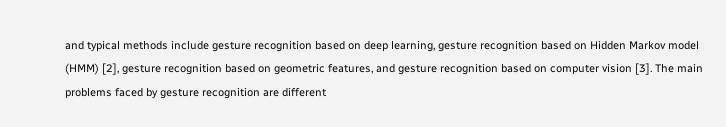and typical methods include gesture recognition based on deep learning, gesture recognition based on Hidden Markov model (HMM) [2], gesture recognition based on geometric features, and gesture recognition based on computer vision [3]. The main problems faced by gesture recognition are different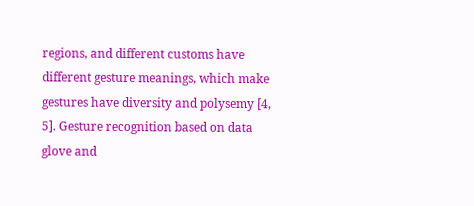regions, and different customs have different gesture meanings, which make gestures have diversity and polysemy [4, 5]. Gesture recognition based on data glove and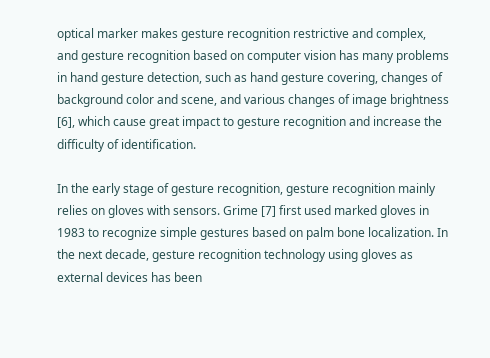optical marker makes gesture recognition restrictive and complex, and gesture recognition based on computer vision has many problems in hand gesture detection, such as hand gesture covering, changes of background color and scene, and various changes of image brightness [6], which cause great impact to gesture recognition and increase the difficulty of identification.

In the early stage of gesture recognition, gesture recognition mainly relies on gloves with sensors. Grime [7] first used marked gloves in 1983 to recognize simple gestures based on palm bone localization. In the next decade, gesture recognition technology using gloves as external devices has been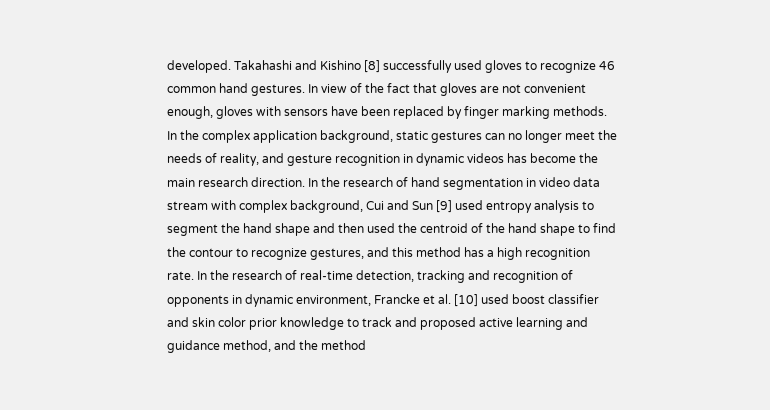developed. Takahashi and Kishino [8] successfully used gloves to recognize 46 common hand gestures. In view of the fact that gloves are not convenient enough, gloves with sensors have been replaced by finger marking methods. In the complex application background, static gestures can no longer meet the needs of reality, and gesture recognition in dynamic videos has become the main research direction. In the research of hand segmentation in video data stream with complex background, Cui and Sun [9] used entropy analysis to segment the hand shape and then used the centroid of the hand shape to find the contour to recognize gestures, and this method has a high recognition rate. In the research of real-time detection, tracking and recognition of opponents in dynamic environment, Francke et al. [10] used boost classifier and skin color prior knowledge to track and proposed active learning and guidance method, and the method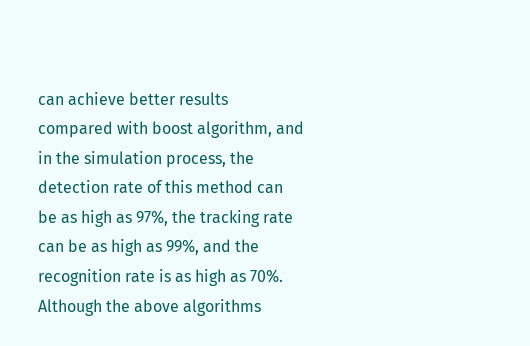can achieve better results compared with boost algorithm, and in the simulation process, the detection rate of this method can be as high as 97%, the tracking rate can be as high as 99%, and the recognition rate is as high as 70%. Although the above algorithms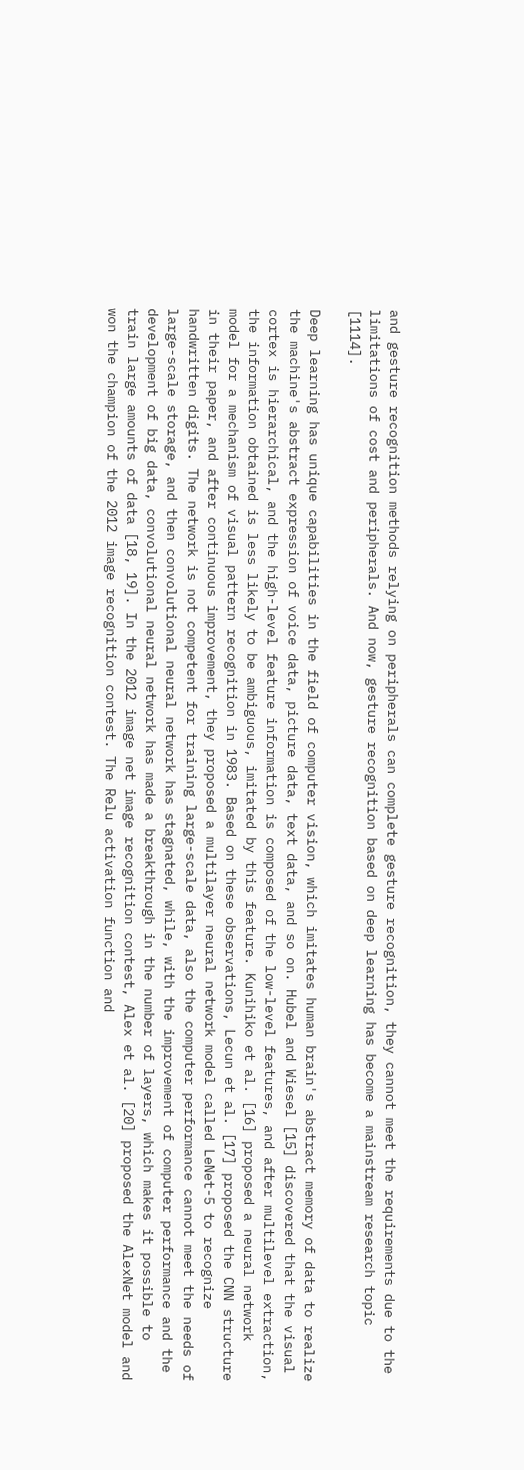and gesture recognition methods relying on peripherals can complete gesture recognition, they cannot meet the requirements due to the limitations of cost and peripherals. And now, gesture recognition based on deep learning has become a mainstream research topic [1114].

Deep learning has unique capabilities in the field of computer vision, which imitates human brain's abstract memory of data to realize the machine's abstract expression of voice data, picture data, text data, and so on. Hubel and Wiesel [15] discovered that the visual cortex is hierarchical, and the high-level feature information is composed of the low-level features, and after multilevel extraction, the information obtained is less likely to be ambiguous, imitated by this feature. Kunihiko et al. [16] proposed a neural network model for a mechanism of visual pattern recognition in 1983. Based on these observations, Lecun et al. [17] proposed the CNN structure in their paper, and after continuous improvement, they proposed a multilayer neural network model called LeNet-5 to recognize handwritten digits. The network is not competent for training large-scale data, also the computer performance cannot meet the needs of large-scale storage, and then convolutional neural network has stagnated, while, with the improvement of computer performance and the development of big data, convolutional neural network has made a breakthrough in the number of layers, which makes it possible to train large amounts of data [18, 19]. In the 2012 image net image recognition contest, Alex et al. [20] proposed the AlexNet model and won the champion of the 2012 image recognition contest. The Relu activation function and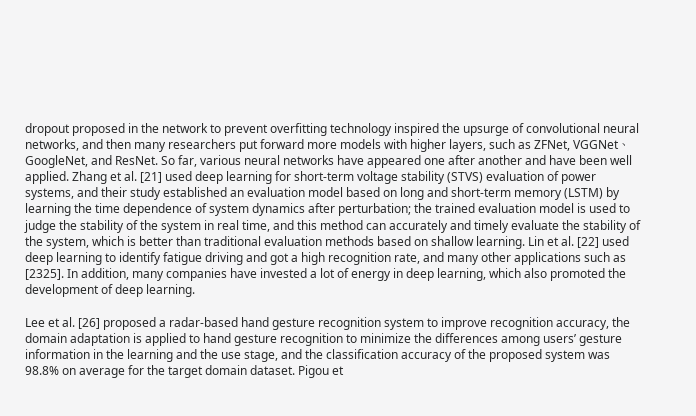dropout proposed in the network to prevent overfitting technology inspired the upsurge of convolutional neural networks, and then many researchers put forward more models with higher layers, such as ZFNet, VGGNet、GoogleNet, and ResNet. So far, various neural networks have appeared one after another and have been well applied. Zhang et al. [21] used deep learning for short-term voltage stability (STVS) evaluation of power systems, and their study established an evaluation model based on long and short-term memory (LSTM) by learning the time dependence of system dynamics after perturbation; the trained evaluation model is used to judge the stability of the system in real time, and this method can accurately and timely evaluate the stability of the system, which is better than traditional evaluation methods based on shallow learning. Lin et al. [22] used deep learning to identify fatigue driving and got a high recognition rate, and many other applications such as [2325]. In addition, many companies have invested a lot of energy in deep learning, which also promoted the development of deep learning.

Lee et al. [26] proposed a radar-based hand gesture recognition system to improve recognition accuracy, the domain adaptation is applied to hand gesture recognition to minimize the differences among users’ gesture information in the learning and the use stage, and the classification accuracy of the proposed system was 98.8% on average for the target domain dataset. Pigou et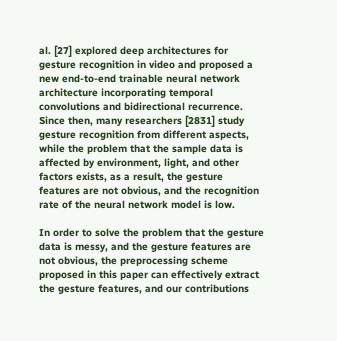al. [27] explored deep architectures for gesture recognition in video and proposed a new end-to-end trainable neural network architecture incorporating temporal convolutions and bidirectional recurrence. Since then, many researchers [2831] study gesture recognition from different aspects, while the problem that the sample data is affected by environment, light, and other factors exists, as a result, the gesture features are not obvious, and the recognition rate of the neural network model is low.

In order to solve the problem that the gesture data is messy, and the gesture features are not obvious, the preprocessing scheme proposed in this paper can effectively extract the gesture features, and our contributions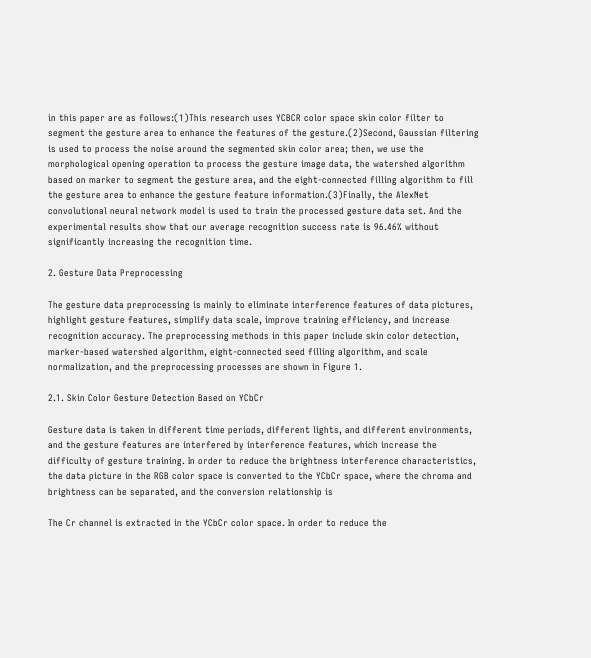in this paper are as follows:(1)This research uses YCBCR color space skin color filter to segment the gesture area to enhance the features of the gesture.(2)Second, Gaussian filtering is used to process the noise around the segmented skin color area; then, we use the morphological opening operation to process the gesture image data, the watershed algorithm based on marker to segment the gesture area, and the eight-connected filling algorithm to fill the gesture area to enhance the gesture feature information.(3)Finally, the AlexNet convolutional neural network model is used to train the processed gesture data set. And the experimental results show that our average recognition success rate is 96.46% without significantly increasing the recognition time.

2. Gesture Data Preprocessing

The gesture data preprocessing is mainly to eliminate interference features of data pictures, highlight gesture features, simplify data scale, improve training efficiency, and increase recognition accuracy. The preprocessing methods in this paper include skin color detection, marker-based watershed algorithm, eight-connected seed filling algorithm, and scale normalization, and the preprocessing processes are shown in Figure 1.

2.1. Skin Color Gesture Detection Based on YCbCr

Gesture data is taken in different time periods, different lights, and different environments, and the gesture features are interfered by interference features, which increase the difficulty of gesture training. In order to reduce the brightness interference characteristics, the data picture in the RGB color space is converted to the YCbCr space, where the chroma and brightness can be separated, and the conversion relationship is

The Cr channel is extracted in the YCbCr color space. In order to reduce the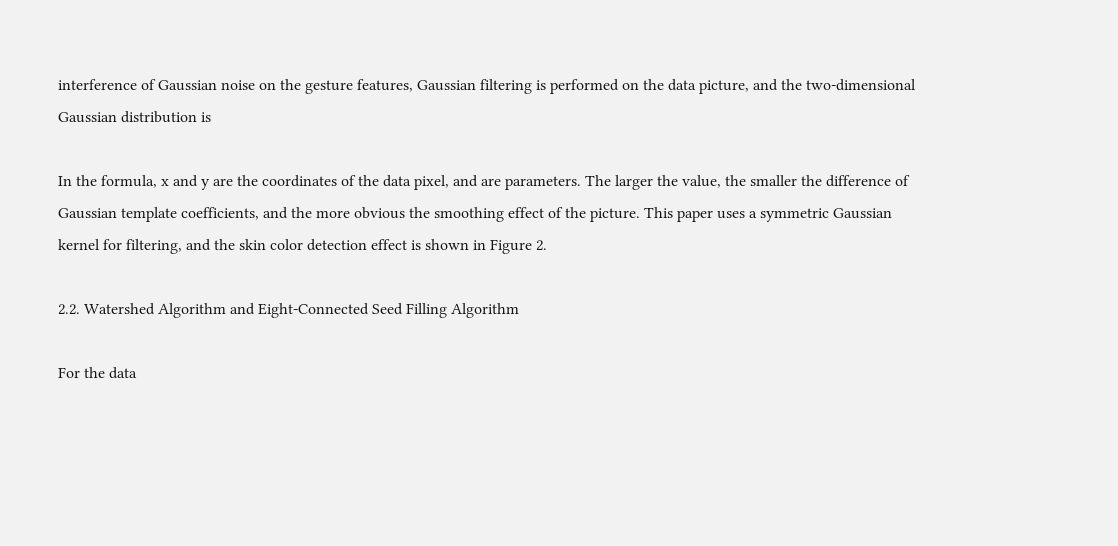interference of Gaussian noise on the gesture features, Gaussian filtering is performed on the data picture, and the two-dimensional Gaussian distribution is

In the formula, x and y are the coordinates of the data pixel, and are parameters. The larger the value, the smaller the difference of Gaussian template coefficients, and the more obvious the smoothing effect of the picture. This paper uses a symmetric Gaussian kernel for filtering, and the skin color detection effect is shown in Figure 2.

2.2. Watershed Algorithm and Eight-Connected Seed Filling Algorithm

For the data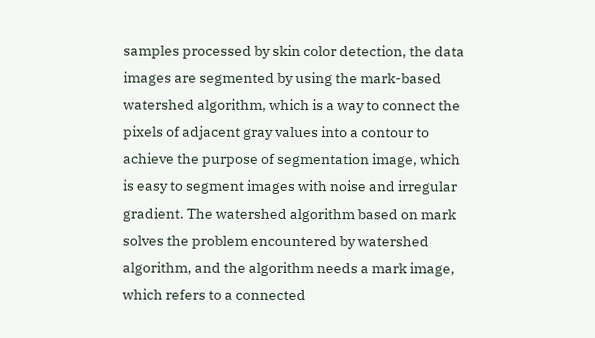samples processed by skin color detection, the data images are segmented by using the mark-based watershed algorithm, which is a way to connect the pixels of adjacent gray values into a contour to achieve the purpose of segmentation image, which is easy to segment images with noise and irregular gradient. The watershed algorithm based on mark solves the problem encountered by watershed algorithm, and the algorithm needs a mark image, which refers to a connected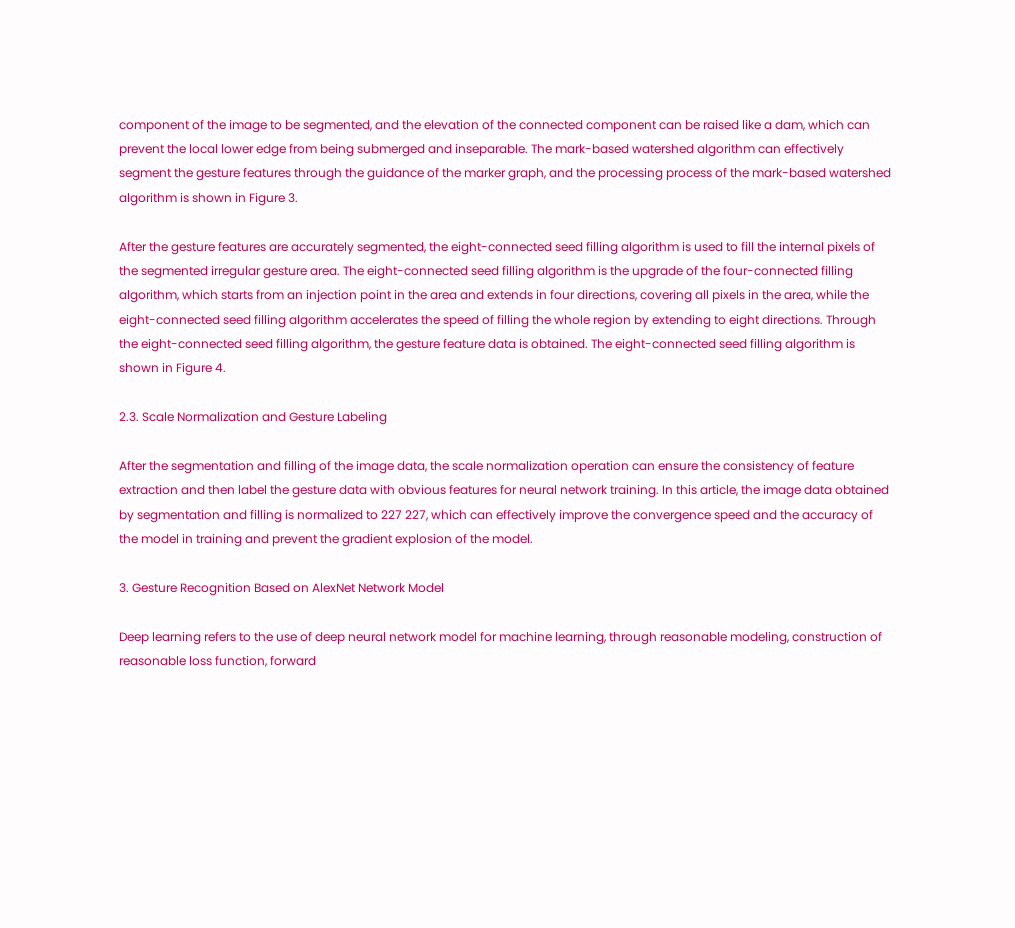component of the image to be segmented, and the elevation of the connected component can be raised like a dam, which can prevent the local lower edge from being submerged and inseparable. The mark-based watershed algorithm can effectively segment the gesture features through the guidance of the marker graph, and the processing process of the mark-based watershed algorithm is shown in Figure 3.

After the gesture features are accurately segmented, the eight-connected seed filling algorithm is used to fill the internal pixels of the segmented irregular gesture area. The eight-connected seed filling algorithm is the upgrade of the four-connected filling algorithm, which starts from an injection point in the area and extends in four directions, covering all pixels in the area, while the eight-connected seed filling algorithm accelerates the speed of filling the whole region by extending to eight directions. Through the eight-connected seed filling algorithm, the gesture feature data is obtained. The eight-connected seed filling algorithm is shown in Figure 4.

2.3. Scale Normalization and Gesture Labeling

After the segmentation and filling of the image data, the scale normalization operation can ensure the consistency of feature extraction and then label the gesture data with obvious features for neural network training. In this article, the image data obtained by segmentation and filling is normalized to 227 227, which can effectively improve the convergence speed and the accuracy of the model in training and prevent the gradient explosion of the model.

3. Gesture Recognition Based on AlexNet Network Model

Deep learning refers to the use of deep neural network model for machine learning, through reasonable modeling, construction of reasonable loss function, forward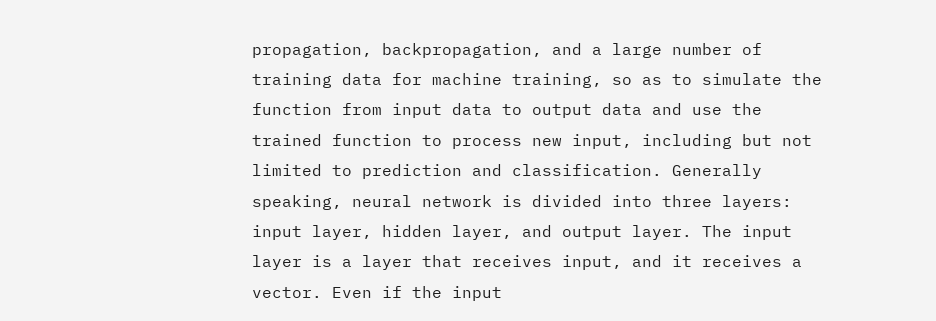propagation, backpropagation, and a large number of training data for machine training, so as to simulate the function from input data to output data and use the trained function to process new input, including but not limited to prediction and classification. Generally speaking, neural network is divided into three layers: input layer, hidden layer, and output layer. The input layer is a layer that receives input, and it receives a vector. Even if the input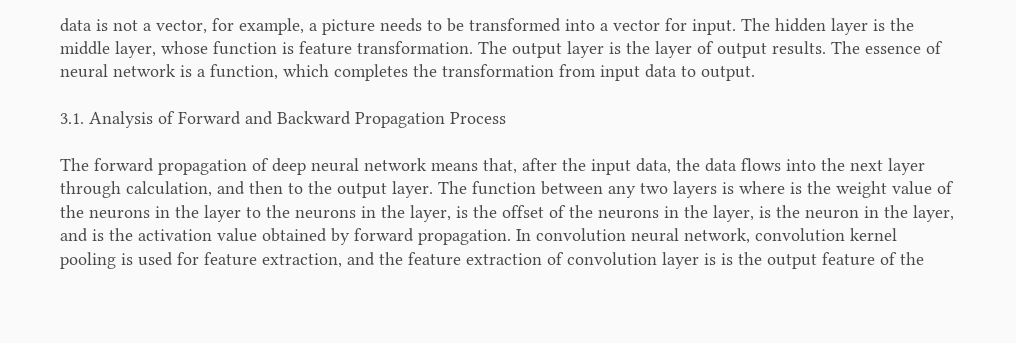data is not a vector, for example, a picture needs to be transformed into a vector for input. The hidden layer is the middle layer, whose function is feature transformation. The output layer is the layer of output results. The essence of neural network is a function, which completes the transformation from input data to output.

3.1. Analysis of Forward and Backward Propagation Process

The forward propagation of deep neural network means that, after the input data, the data flows into the next layer through calculation, and then to the output layer. The function between any two layers is where is the weight value of the neurons in the layer to the neurons in the layer, is the offset of the neurons in the layer, is the neuron in the layer, and is the activation value obtained by forward propagation. In convolution neural network, convolution kernel pooling is used for feature extraction, and the feature extraction of convolution layer is is the output feature of the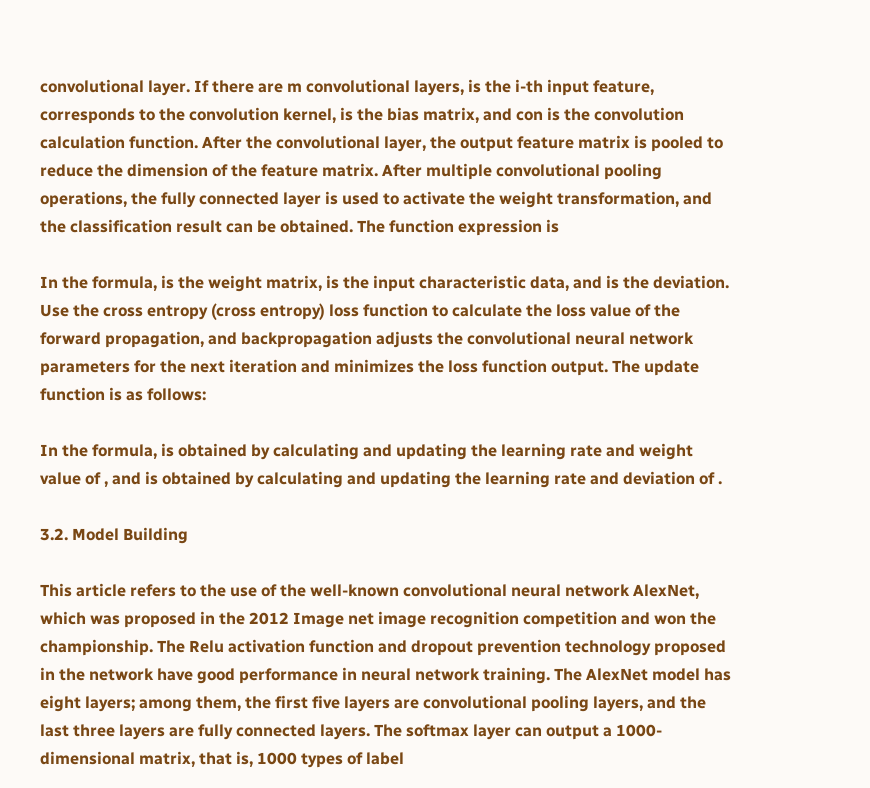convolutional layer. If there are m convolutional layers, is the i-th input feature, corresponds to the convolution kernel, is the bias matrix, and con is the convolution calculation function. After the convolutional layer, the output feature matrix is pooled to reduce the dimension of the feature matrix. After multiple convolutional pooling operations, the fully connected layer is used to activate the weight transformation, and the classification result can be obtained. The function expression is

In the formula, is the weight matrix, is the input characteristic data, and is the deviation. Use the cross entropy (cross entropy) loss function to calculate the loss value of the forward propagation, and backpropagation adjusts the convolutional neural network parameters for the next iteration and minimizes the loss function output. The update function is as follows:

In the formula, is obtained by calculating and updating the learning rate and weight value of , and is obtained by calculating and updating the learning rate and deviation of .

3.2. Model Building

This article refers to the use of the well-known convolutional neural network AlexNet, which was proposed in the 2012 Image net image recognition competition and won the championship. The Relu activation function and dropout prevention technology proposed in the network have good performance in neural network training. The AlexNet model has eight layers; among them, the first five layers are convolutional pooling layers, and the last three layers are fully connected layers. The softmax layer can output a 1000-dimensional matrix, that is, 1000 types of label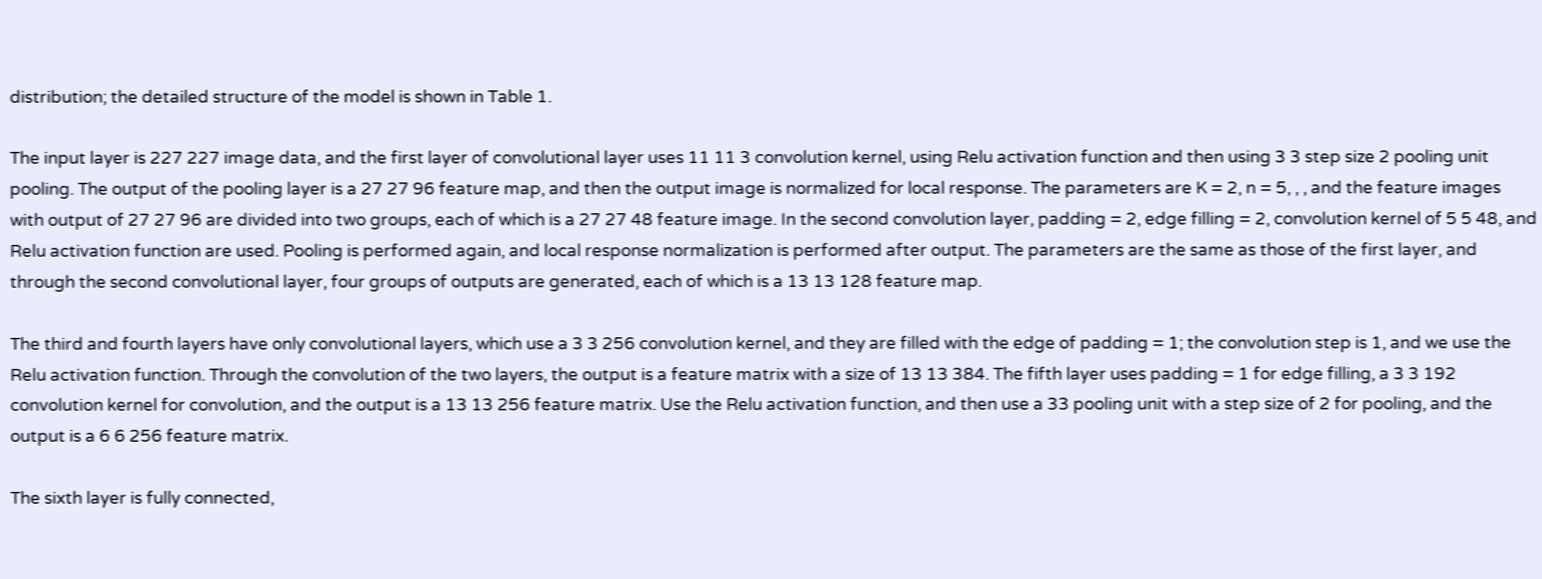distribution; the detailed structure of the model is shown in Table 1.

The input layer is 227 227 image data, and the first layer of convolutional layer uses 11 11 3 convolution kernel, using Relu activation function and then using 3 3 step size 2 pooling unit pooling. The output of the pooling layer is a 27 27 96 feature map, and then the output image is normalized for local response. The parameters are K = 2, n = 5, , , and the feature images with output of 27 27 96 are divided into two groups, each of which is a 27 27 48 feature image. In the second convolution layer, padding = 2, edge filling = 2, convolution kernel of 5 5 48, and Relu activation function are used. Pooling is performed again, and local response normalization is performed after output. The parameters are the same as those of the first layer, and through the second convolutional layer, four groups of outputs are generated, each of which is a 13 13 128 feature map.

The third and fourth layers have only convolutional layers, which use a 3 3 256 convolution kernel, and they are filled with the edge of padding = 1; the convolution step is 1, and we use the Relu activation function. Through the convolution of the two layers, the output is a feature matrix with a size of 13 13 384. The fifth layer uses padding = 1 for edge filling, a 3 3 192 convolution kernel for convolution, and the output is a 13 13 256 feature matrix. Use the Relu activation function, and then use a 33 pooling unit with a step size of 2 for pooling, and the output is a 6 6 256 feature matrix.

The sixth layer is fully connected,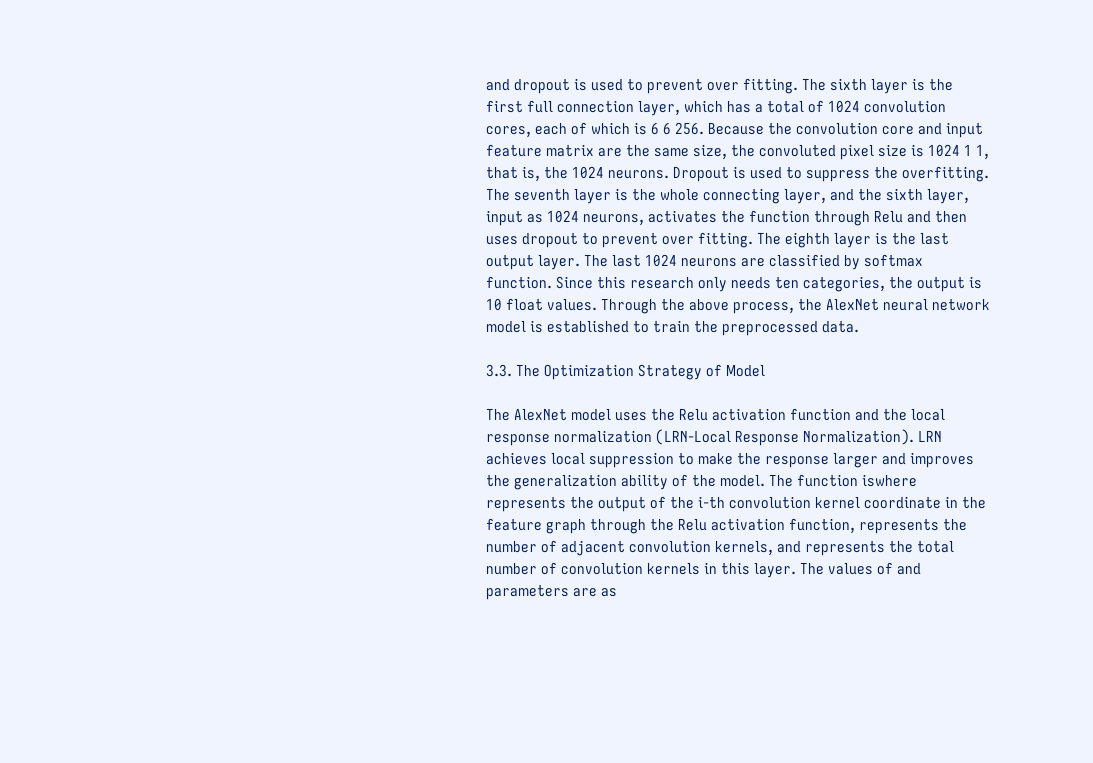and dropout is used to prevent over fitting. The sixth layer is the first full connection layer, which has a total of 1024 convolution cores, each of which is 6 6 256. Because the convolution core and input feature matrix are the same size, the convoluted pixel size is 1024 1 1, that is, the 1024 neurons. Dropout is used to suppress the overfitting. The seventh layer is the whole connecting layer, and the sixth layer, input as 1024 neurons, activates the function through Relu and then uses dropout to prevent over fitting. The eighth layer is the last output layer. The last 1024 neurons are classified by softmax function. Since this research only needs ten categories, the output is 10 float values. Through the above process, the AlexNet neural network model is established to train the preprocessed data.

3.3. The Optimization Strategy of Model

The AlexNet model uses the Relu activation function and the local response normalization (LRN-Local Response Normalization). LRN achieves local suppression to make the response larger and improves the generalization ability of the model. The function iswhere represents the output of the i-th convolution kernel coordinate in the feature graph through the Relu activation function, represents the number of adjacent convolution kernels, and represents the total number of convolution kernels in this layer. The values of and parameters are as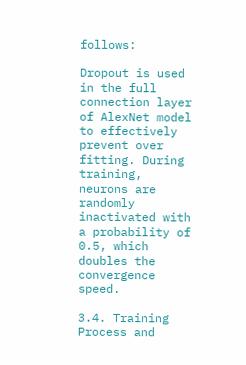follows:

Dropout is used in the full connection layer of AlexNet model to effectively prevent over fitting. During training, neurons are randomly inactivated with a probability of 0.5, which doubles the convergence speed.

3.4. Training Process and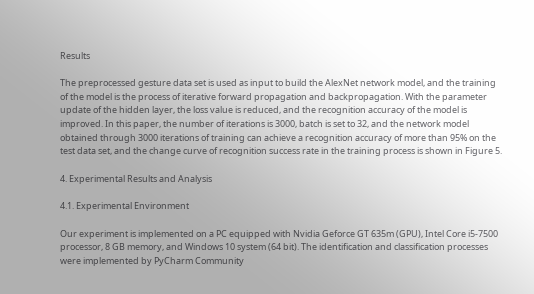Results

The preprocessed gesture data set is used as input to build the AlexNet network model, and the training of the model is the process of iterative forward propagation and backpropagation. With the parameter update of the hidden layer, the loss value is reduced, and the recognition accuracy of the model is improved. In this paper, the number of iterations is 3000, batch is set to 32, and the network model obtained through 3000 iterations of training can achieve a recognition accuracy of more than 95% on the test data set, and the change curve of recognition success rate in the training process is shown in Figure 5.

4. Experimental Results and Analysis

4.1. Experimental Environment

Our experiment is implemented on a PC equipped with Nvidia Geforce GT 635m (GPU), Intel Core i5-7500 processor, 8 GB memory, and Windows 10 system (64 bit). The identification and classification processes were implemented by PyCharm Community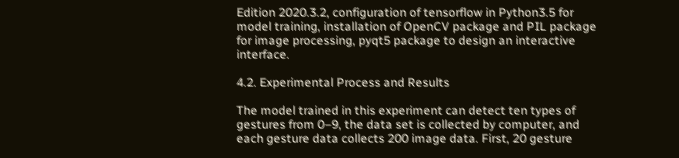Edition 2020.3.2, configuration of tensorflow in Python3.5 for model training, installation of OpenCV package and PIL package for image processing, pyqt5 package to design an interactive interface.

4.2. Experimental Process and Results

The model trained in this experiment can detect ten types of gestures from 0–9, the data set is collected by computer, and each gesture data collects 200 image data. First, 20 gesture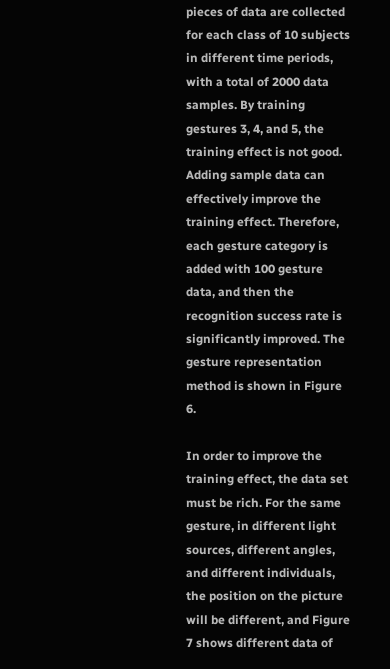pieces of data are collected for each class of 10 subjects in different time periods, with a total of 2000 data samples. By training gestures 3, 4, and 5, the training effect is not good. Adding sample data can effectively improve the training effect. Therefore, each gesture category is added with 100 gesture data, and then the recognition success rate is significantly improved. The gesture representation method is shown in Figure 6.

In order to improve the training effect, the data set must be rich. For the same gesture, in different light sources, different angles, and different individuals, the position on the picture will be different, and Figure 7 shows different data of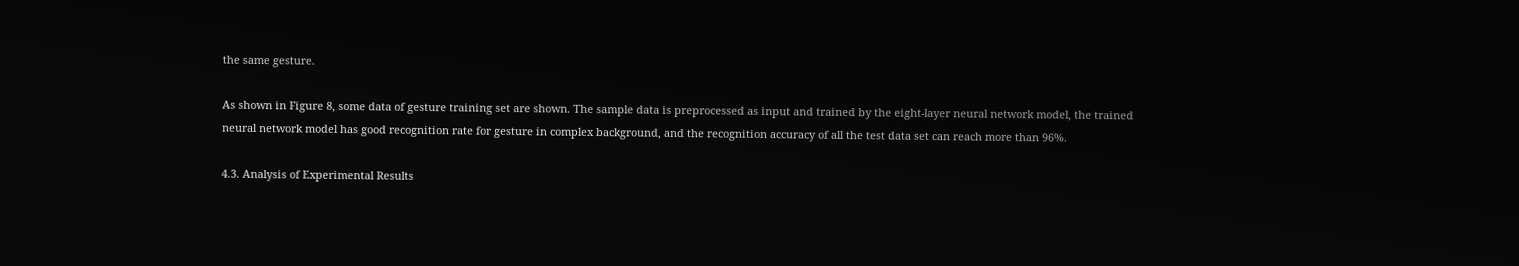the same gesture.

As shown in Figure 8, some data of gesture training set are shown. The sample data is preprocessed as input and trained by the eight-layer neural network model, the trained neural network model has good recognition rate for gesture in complex background, and the recognition accuracy of all the test data set can reach more than 96%.

4.3. Analysis of Experimental Results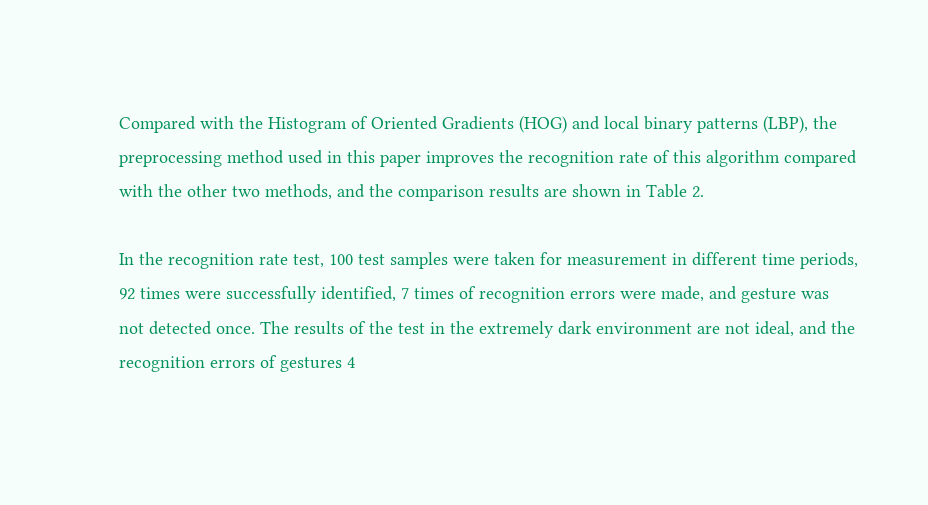Compared with the Histogram of Oriented Gradients (HOG) and local binary patterns (LBP), the preprocessing method used in this paper improves the recognition rate of this algorithm compared with the other two methods, and the comparison results are shown in Table 2.

In the recognition rate test, 100 test samples were taken for measurement in different time periods, 92 times were successfully identified, 7 times of recognition errors were made, and gesture was not detected once. The results of the test in the extremely dark environment are not ideal, and the recognition errors of gestures 4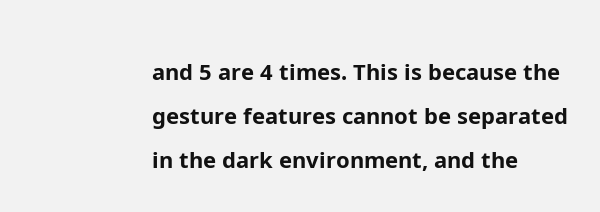and 5 are 4 times. This is because the gesture features cannot be separated in the dark environment, and the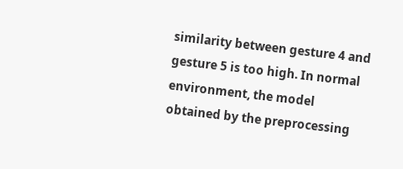similarity between gesture 4 and gesture 5 is too high. In normal environment, the model obtained by the preprocessing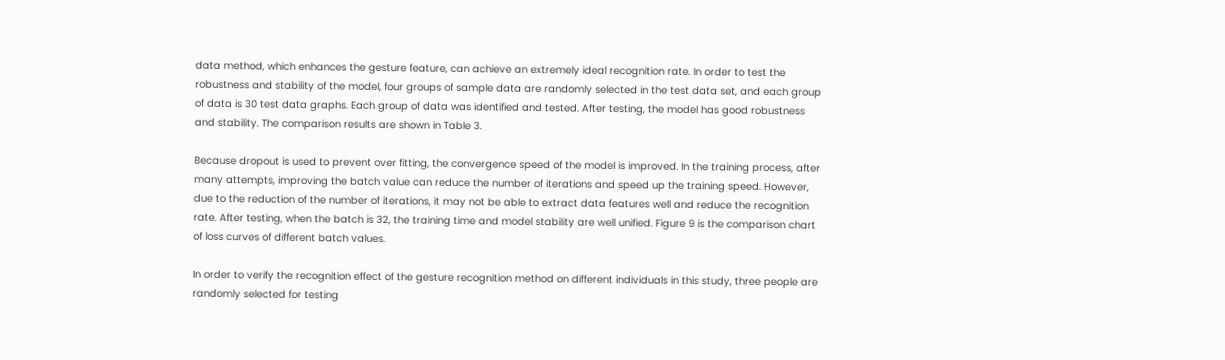data method, which enhances the gesture feature, can achieve an extremely ideal recognition rate. In order to test the robustness and stability of the model, four groups of sample data are randomly selected in the test data set, and each group of data is 30 test data graphs. Each group of data was identified and tested. After testing, the model has good robustness and stability. The comparison results are shown in Table 3.

Because dropout is used to prevent over fitting, the convergence speed of the model is improved. In the training process, after many attempts, improving the batch value can reduce the number of iterations and speed up the training speed. However, due to the reduction of the number of iterations, it may not be able to extract data features well and reduce the recognition rate. After testing, when the batch is 32, the training time and model stability are well unified. Figure 9 is the comparison chart of loss curves of different batch values.

In order to verify the recognition effect of the gesture recognition method on different individuals in this study, three people are randomly selected for testing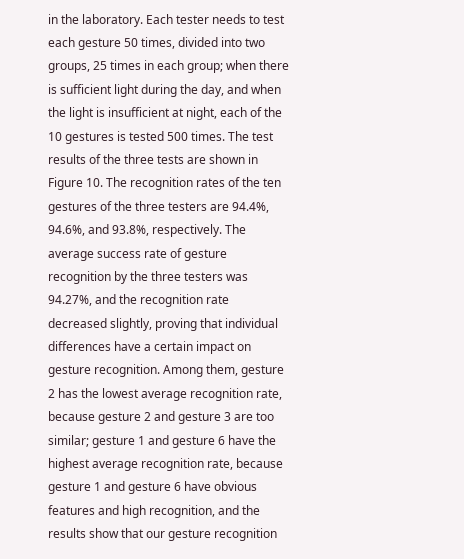in the laboratory. Each tester needs to test each gesture 50 times, divided into two groups, 25 times in each group; when there is sufficient light during the day, and when the light is insufficient at night, each of the 10 gestures is tested 500 times. The test results of the three tests are shown in Figure 10. The recognition rates of the ten gestures of the three testers are 94.4%, 94.6%, and 93.8%, respectively. The average success rate of gesture recognition by the three testers was 94.27%, and the recognition rate decreased slightly, proving that individual differences have a certain impact on gesture recognition. Among them, gesture 2 has the lowest average recognition rate, because gesture 2 and gesture 3 are too similar; gesture 1 and gesture 6 have the highest average recognition rate, because gesture 1 and gesture 6 have obvious features and high recognition, and the results show that our gesture recognition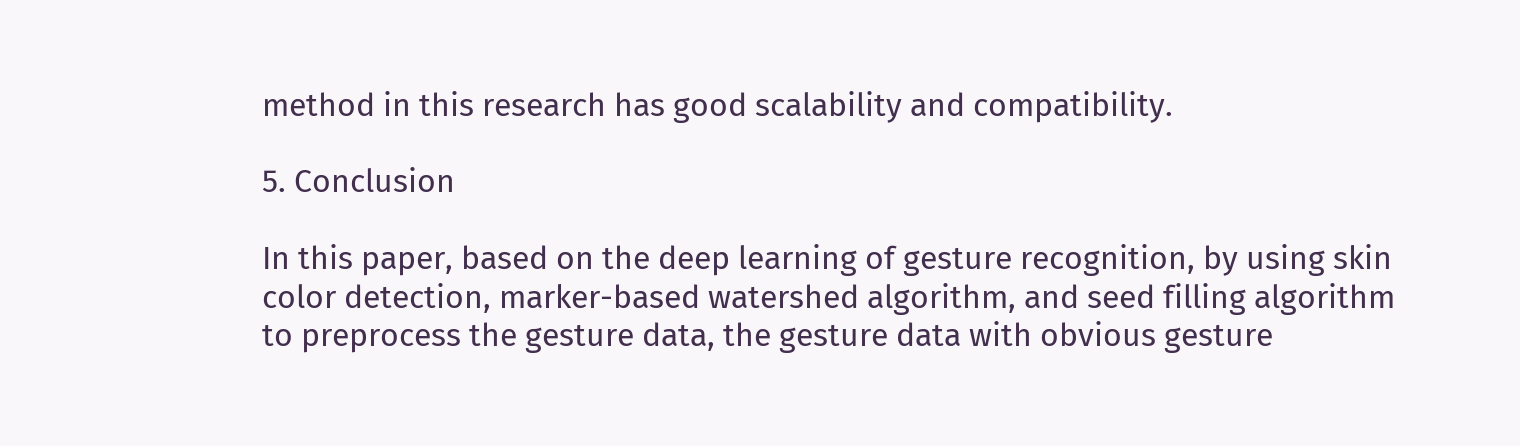method in this research has good scalability and compatibility.

5. Conclusion

In this paper, based on the deep learning of gesture recognition, by using skin color detection, marker-based watershed algorithm, and seed filling algorithm to preprocess the gesture data, the gesture data with obvious gesture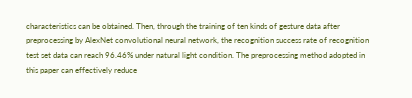characteristics can be obtained. Then, through the training of ten kinds of gesture data after preprocessing by AlexNet convolutional neural network, the recognition success rate of recognition test set data can reach 96.46% under natural light condition. The preprocessing method adopted in this paper can effectively reduce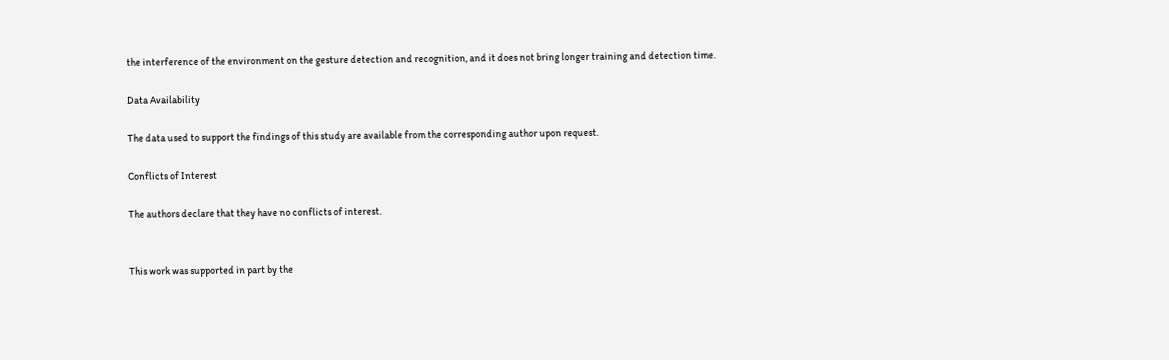the interference of the environment on the gesture detection and recognition, and it does not bring longer training and detection time.

Data Availability

The data used to support the findings of this study are available from the corresponding author upon request.

Conflicts of Interest

The authors declare that they have no conflicts of interest.


This work was supported in part by the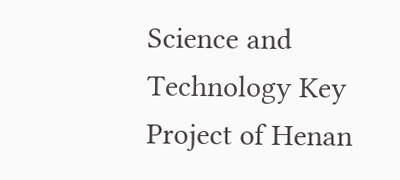Science and Technology Key Project of Henan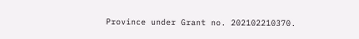Province under Grant no. 202102210370.